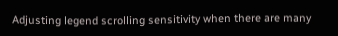Adjusting legend scrolling sensitivity when there are many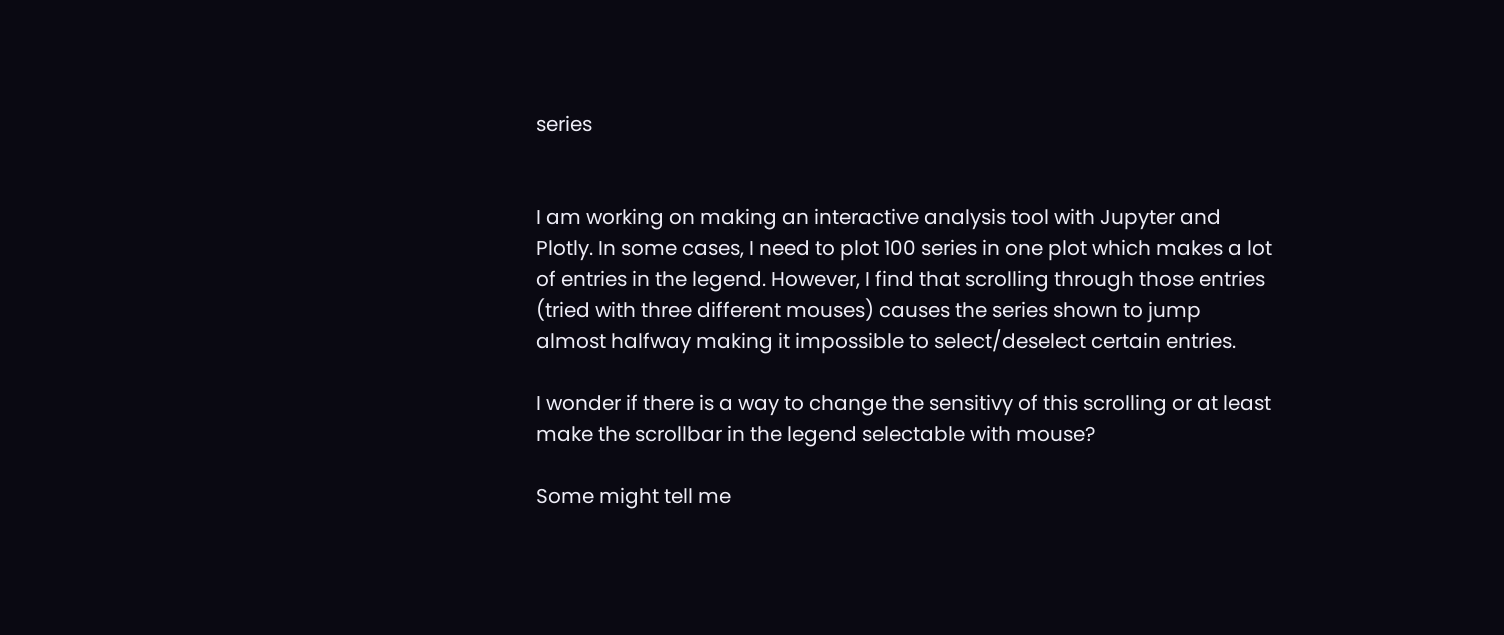series


I am working on making an interactive analysis tool with Jupyter and Plotly. In some cases, I need to plot 100 series in one plot which makes a lot of entries in the legend. However, I find that scrolling through those entries (tried with three different mouses) causes the series shown to jump almost halfway making it impossible to select/deselect certain entries.

I wonder if there is a way to change the sensitivy of this scrolling or at least make the scrollbar in the legend selectable with mouse?

Some might tell me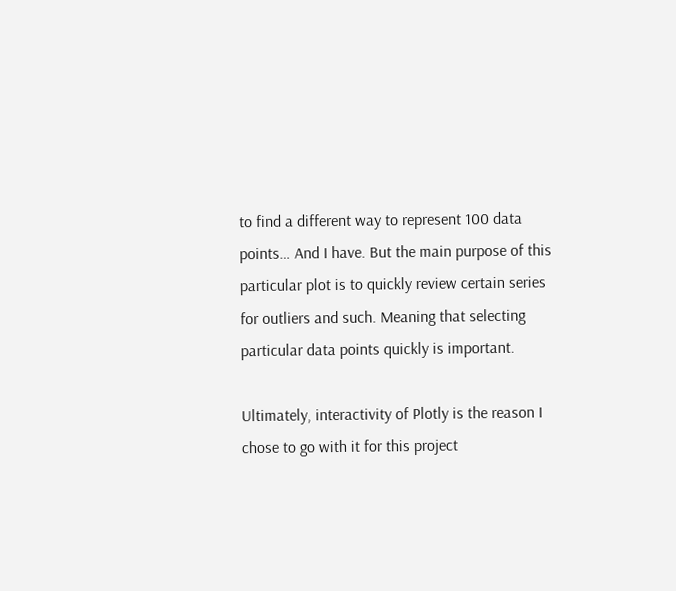to find a different way to represent 100 data points… And I have. But the main purpose of this particular plot is to quickly review certain series for outliers and such. Meaning that selecting particular data points quickly is important.

Ultimately, interactivity of Plotly is the reason I chose to go with it for this project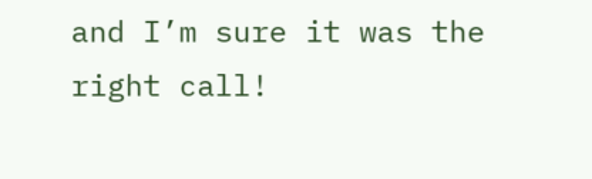and I’m sure it was the right call!